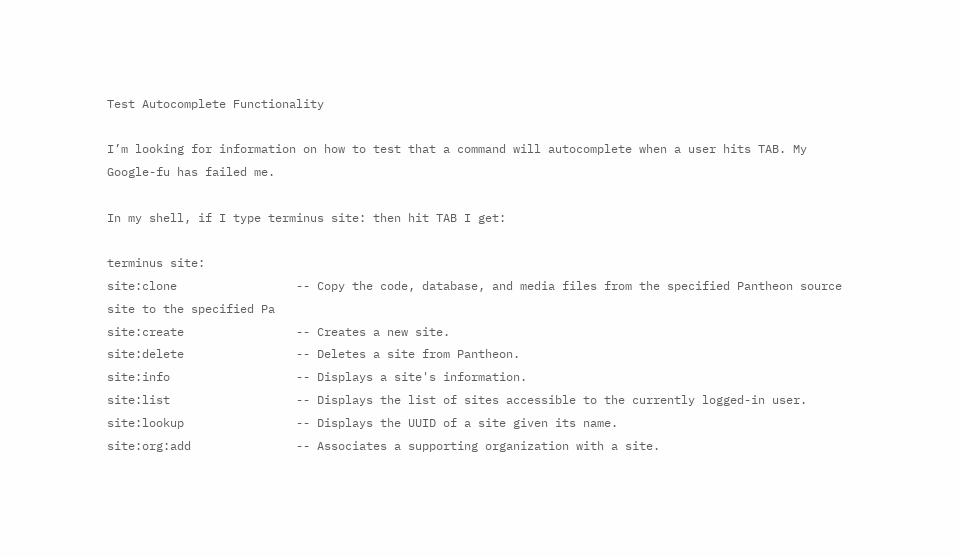Test Autocomplete Functionality

I’m looking for information on how to test that a command will autocomplete when a user hits TAB. My Google-fu has failed me.

In my shell, if I type terminus site: then hit TAB I get:

terminus site:
site:clone                 -- Copy the code, database, and media files from the specified Pantheon source site to the specified Pa
site:create                -- Creates a new site.
site:delete                -- Deletes a site from Pantheon.
site:info                  -- Displays a site's information.
site:list                  -- Displays the list of sites accessible to the currently logged-in user.
site:lookup                -- Displays the UUID of a site given its name.
site:org:add               -- Associates a supporting organization with a site.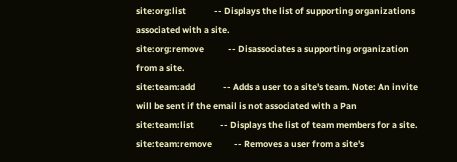site:org:list              -- Displays the list of supporting organizations associated with a site.
site:org:remove            -- Disassociates a supporting organization from a site.
site:team:add              -- Adds a user to a site's team. Note: An invite will be sent if the email is not associated with a Pan
site:team:list             -- Displays the list of team members for a site.
site:team:remove           -- Removes a user from a site's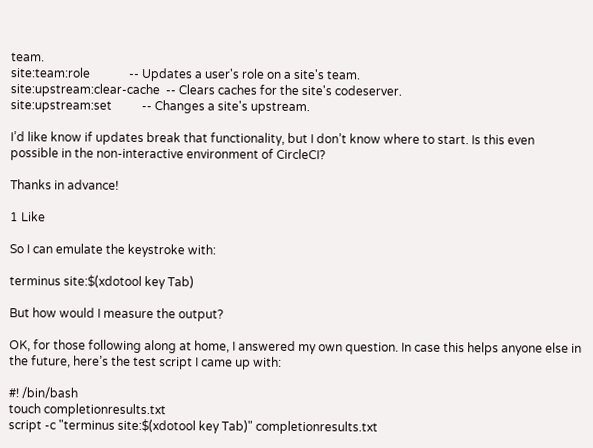team.
site:team:role             -- Updates a user's role on a site's team.
site:upstream:clear-cache  -- Clears caches for the site's codeserver.
site:upstream:set          -- Changes a site's upstream.

I’d like know if updates break that functionality, but I don’t know where to start. Is this even possible in the non-interactive environment of CircleCI?

Thanks in advance!

1 Like

So I can emulate the keystroke with:

terminus site:$(xdotool key Tab)

But how would I measure the output?

OK, for those following along at home, I answered my own question. In case this helps anyone else in the future, here’s the test script I came up with:

#! /bin/bash
touch completionresults.txt
script -c "terminus site:$(xdotool key Tab)" completionresults.txt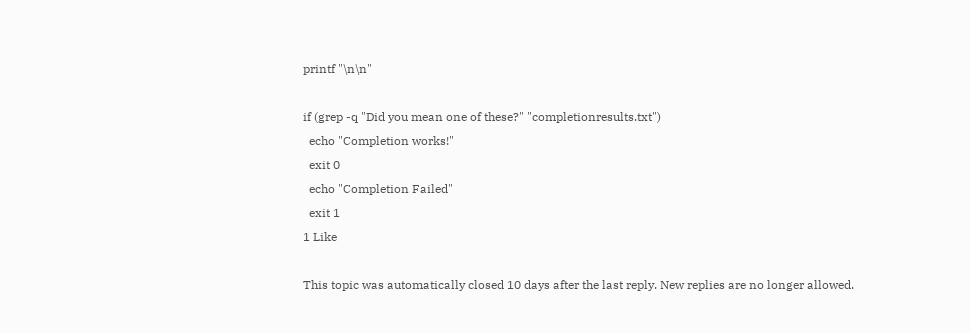printf "\n\n"

if (grep -q "Did you mean one of these?" "completionresults.txt")
  echo "Completion works!"
  exit 0
  echo "Completion Failed"
  exit 1
1 Like

This topic was automatically closed 10 days after the last reply. New replies are no longer allowed.